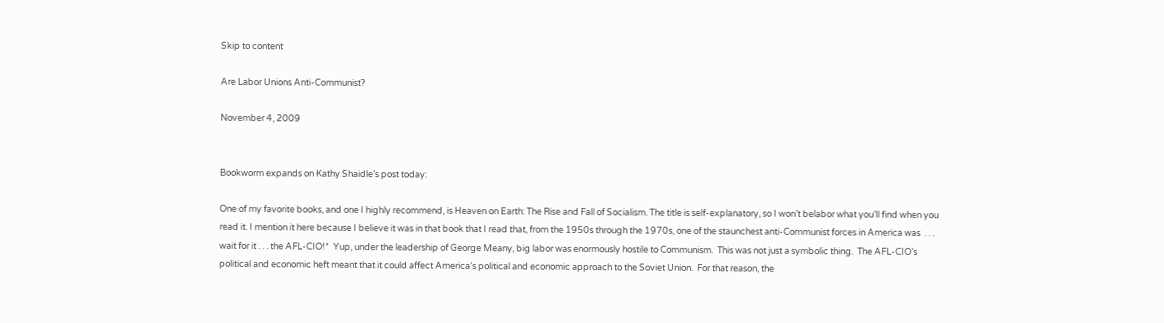Skip to content

Are Labor Unions Anti-Communist?

November 4, 2009


Bookworm expands on Kathy Shaidle’s post today:

One of my favorite books, and one I highly recommend, is Heaven on Earth: The Rise and Fall of Socialism. The title is self-explanatory, so I won’t belabor what you’ll find when you read it. I mention it here because I believe it was in that book that I read that, from the 1950s through the 1970s, one of the staunchest anti-Communist forces in America was  . . . wait for it . . . the AFL-CIO!*  Yup, under the leadership of George Meany, big labor was enormously hostile to Communism.  This was not just a symbolic thing.  The AFL-CIO’s political and economic heft meant that it could affect America’s political and economic approach to the Soviet Union.  For that reason, the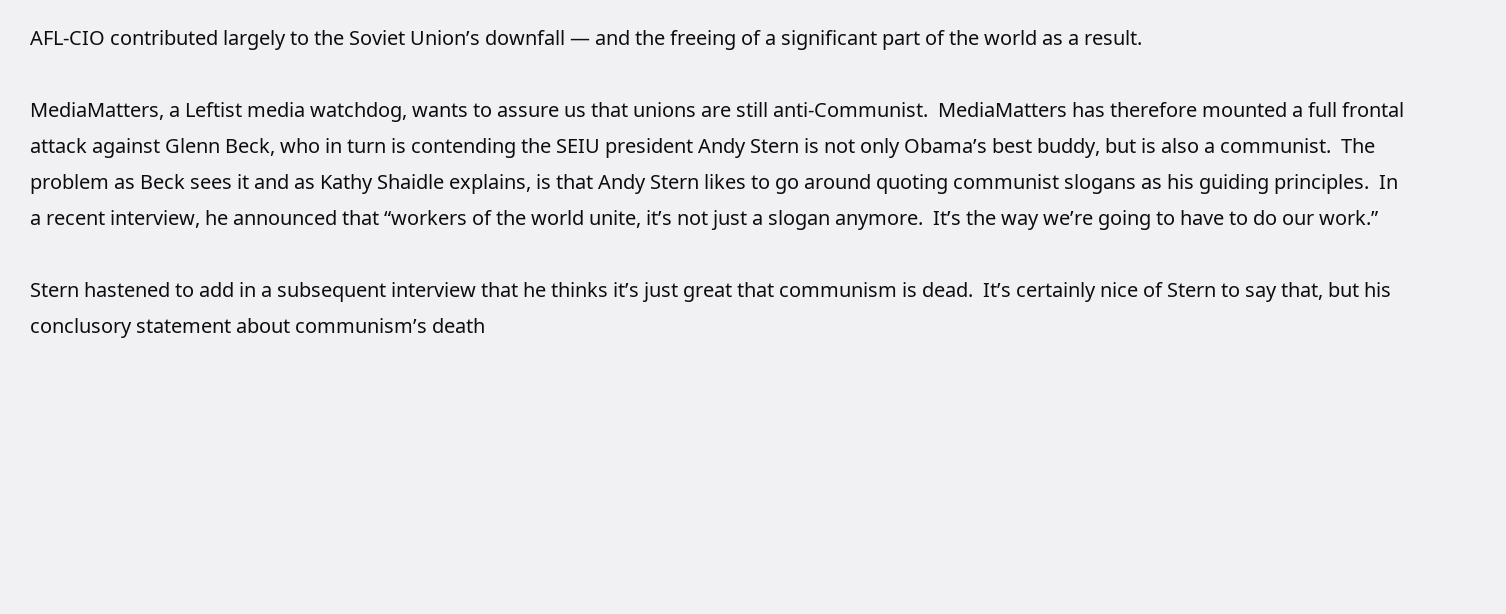AFL-CIO contributed largely to the Soviet Union’s downfall — and the freeing of a significant part of the world as a result.

MediaMatters, a Leftist media watchdog, wants to assure us that unions are still anti-Communist.  MediaMatters has therefore mounted a full frontal attack against Glenn Beck, who in turn is contending the SEIU president Andy Stern is not only Obama’s best buddy, but is also a communist.  The problem as Beck sees it and as Kathy Shaidle explains, is that Andy Stern likes to go around quoting communist slogans as his guiding principles.  In a recent interview, he announced that “workers of the world unite, it’s not just a slogan anymore.  It’s the way we’re going to have to do our work.”

Stern hastened to add in a subsequent interview that he thinks it’s just great that communism is dead.  It’s certainly nice of Stern to say that, but his conclusory statement about communism’s death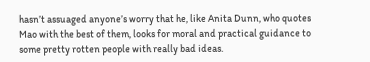hasn’t assuaged anyone’s worry that he, like Anita Dunn, who quotes Mao with the best of them, looks for moral and practical guidance to some pretty rotten people with really bad ideas.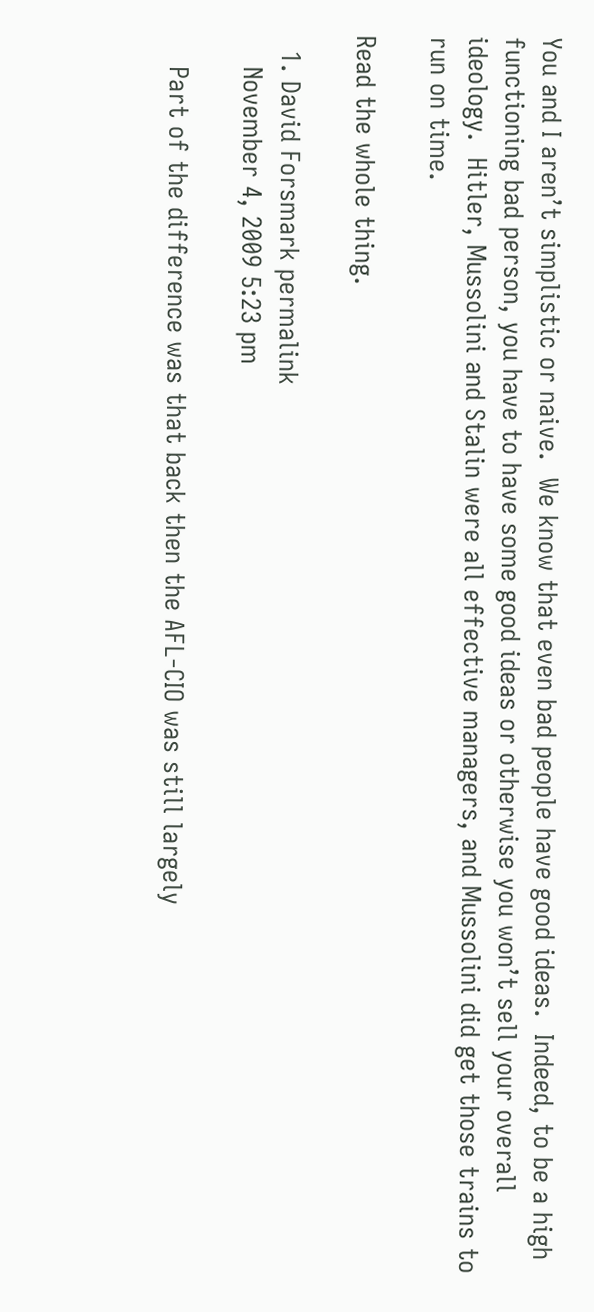You and I aren’t simplistic or naive.  We know that even bad people have good ideas.  Indeed, to be a high functioning bad person, you have to have some good ideas or otherwise you won’t sell your overall ideology.  Hitler, Mussolini and Stalin were all effective managers, and Mussolini did get those trains to run on time.

Read the whole thing.

  1. David Forsmark permalink
    November 4, 2009 5:23 pm

    Part of the difference was that back then the AFL-CIO was still largely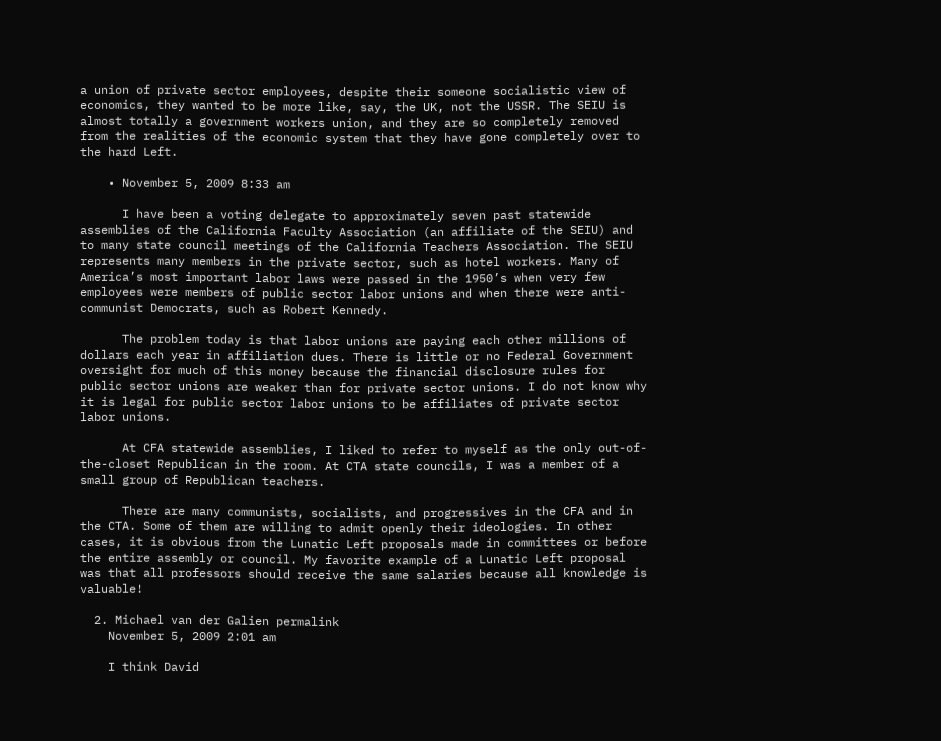a union of private sector employees, despite their someone socialistic view of economics, they wanted to be more like, say, the UK, not the USSR. The SEIU is almost totally a government workers union, and they are so completely removed from the realities of the economic system that they have gone completely over to the hard Left.

    • November 5, 2009 8:33 am

      I have been a voting delegate to approximately seven past statewide assemblies of the California Faculty Association (an affiliate of the SEIU) and to many state council meetings of the California Teachers Association. The SEIU represents many members in the private sector, such as hotel workers. Many of America’s most important labor laws were passed in the 1950’s when very few employees were members of public sector labor unions and when there were anti-communist Democrats, such as Robert Kennedy.

      The problem today is that labor unions are paying each other millions of dollars each year in affiliation dues. There is little or no Federal Government oversight for much of this money because the financial disclosure rules for public sector unions are weaker than for private sector unions. I do not know why it is legal for public sector labor unions to be affiliates of private sector labor unions.

      At CFA statewide assemblies, I liked to refer to myself as the only out-of-the-closet Republican in the room. At CTA state councils, I was a member of a small group of Republican teachers.

      There are many communists, socialists, and progressives in the CFA and in the CTA. Some of them are willing to admit openly their ideologies. In other cases, it is obvious from the Lunatic Left proposals made in committees or before the entire assembly or council. My favorite example of a Lunatic Left proposal was that all professors should receive the same salaries because all knowledge is valuable!

  2. Michael van der Galien permalink
    November 5, 2009 2:01 am

    I think David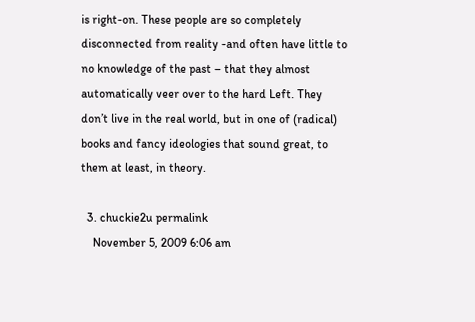is right-on. These people are so completely disconnected from reality -and often have little to no knowledge of the past – that they almost automatically veer over to the hard Left. They don’t live in the real world, but in one of (radical) books and fancy ideologies that sound great, to them at least, in theory.

  3. chuckie2u permalink
    November 5, 2009 6:06 am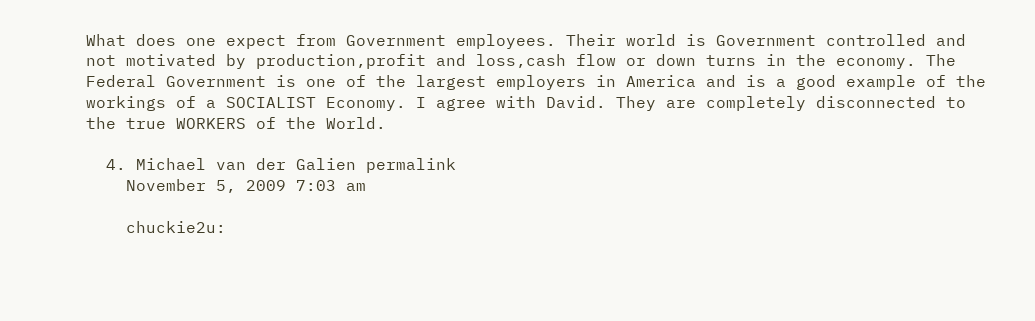What does one expect from Government employees. Their world is Government controlled and not motivated by production,profit and loss,cash flow or down turns in the economy. The Federal Government is one of the largest employers in America and is a good example of the workings of a SOCIALIST Economy. I agree with David. They are completely disconnected to the true WORKERS of the World.

  4. Michael van der Galien permalink
    November 5, 2009 7:03 am

    chuckie2u: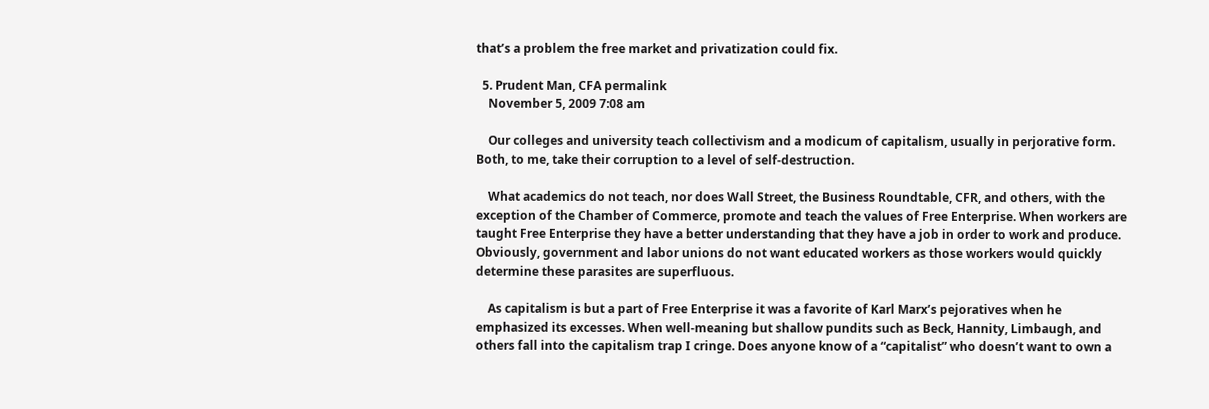that’s a problem the free market and privatization could fix.

  5. Prudent Man, CFA permalink
    November 5, 2009 7:08 am

    Our colleges and university teach collectivism and a modicum of capitalism, usually in perjorative form. Both, to me, take their corruption to a level of self-destruction.

    What academics do not teach, nor does Wall Street, the Business Roundtable, CFR, and others, with the exception of the Chamber of Commerce, promote and teach the values of Free Enterprise. When workers are taught Free Enterprise they have a better understanding that they have a job in order to work and produce. Obviously, government and labor unions do not want educated workers as those workers would quickly determine these parasites are superfluous.

    As capitalism is but a part of Free Enterprise it was a favorite of Karl Marx’s pejoratives when he emphasized its excesses. When well-meaning but shallow pundits such as Beck, Hannity, Limbaugh, and others fall into the capitalism trap I cringe. Does anyone know of a “capitalist” who doesn’t want to own a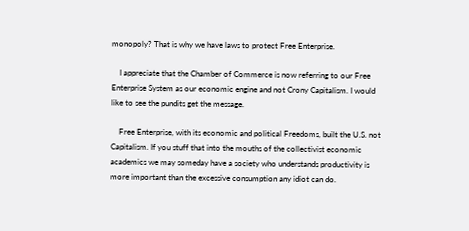monopoly? That is why we have laws to protect Free Enterprise.

    I appreciate that the Chamber of Commerce is now referring to our Free Enterprise System as our economic engine and not Crony Capitalism. I would like to see the pundits get the message.

    Free Enterprise, with its economic and political Freedoms, built the U.S. not Capitalism. If you stuff that into the mouths of the collectivist economic academics we may someday have a society who understands productivity is more important than the excessive consumption any idiot can do.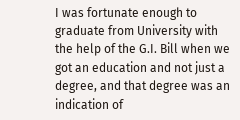I was fortunate enough to graduate from University with the help of the G.I. Bill when we got an education and not just a degree, and that degree was an indication of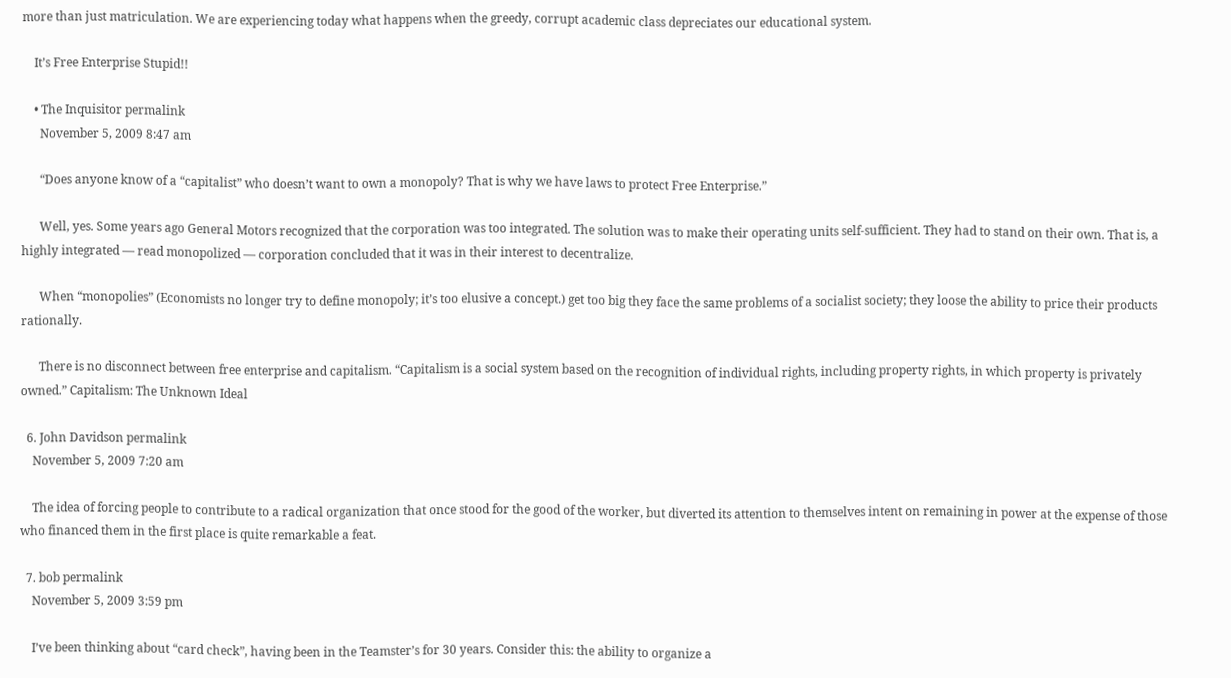more than just matriculation. We are experiencing today what happens when the greedy, corrupt academic class depreciates our educational system.

    It’s Free Enterprise Stupid!!

    • The Inquisitor permalink
      November 5, 2009 8:47 am

      “Does anyone know of a “capitalist” who doesn’t want to own a monopoly? That is why we have laws to protect Free Enterprise.”

      Well, yes. Some years ago General Motors recognized that the corporation was too integrated. The solution was to make their operating units self-sufficient. They had to stand on their own. That is, a highly integrated — read monopolized — corporation concluded that it was in their interest to decentralize.

      When “monopolies” (Economists no longer try to define monopoly; it’s too elusive a concept.) get too big they face the same problems of a socialist society; they loose the ability to price their products rationally.

      There is no disconnect between free enterprise and capitalism. “Capitalism is a social system based on the recognition of individual rights, including property rights, in which property is privately owned.” Capitalism: The Unknown Ideal

  6. John Davidson permalink
    November 5, 2009 7:20 am

    The idea of forcing people to contribute to a radical organization that once stood for the good of the worker, but diverted its attention to themselves intent on remaining in power at the expense of those who financed them in the first place is quite remarkable a feat.

  7. bob permalink
    November 5, 2009 3:59 pm

    I’ve been thinking about “card check”, having been in the Teamster’s for 30 years. Consider this: the ability to organize a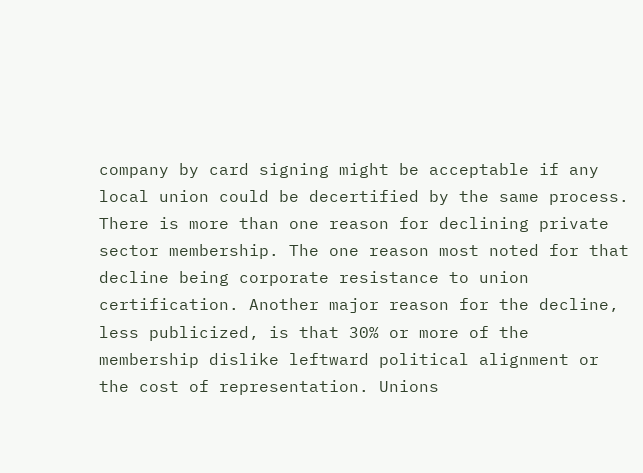company by card signing might be acceptable if any local union could be decertified by the same process. There is more than one reason for declining private sector membership. The one reason most noted for that decline being corporate resistance to union certification. Another major reason for the decline, less publicized, is that 30% or more of the membership dislike leftward political alignment or the cost of representation. Unions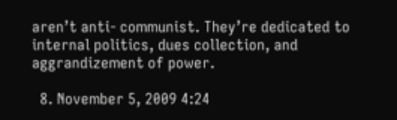aren’t anti- communist. They’re dedicated to internal politics, dues collection, and aggrandizement of power.

  8. November 5, 2009 4:24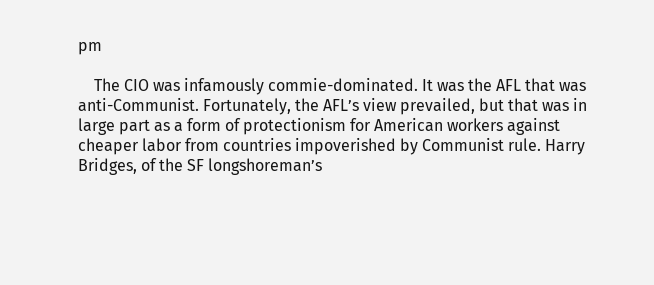pm

    The CIO was infamously commie-dominated. It was the AFL that was anti-Communist. Fortunately, the AFL’s view prevailed, but that was in large part as a form of protectionism for American workers against cheaper labor from countries impoverished by Communist rule. Harry Bridges, of the SF longshoreman’s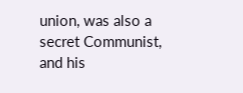union, was also a secret Communist, and his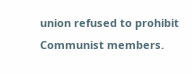union refused to prohibit Communist members.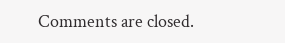Comments are closed.